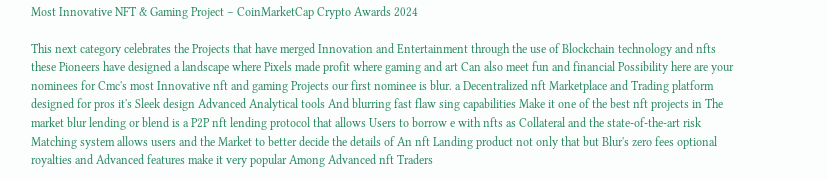Most Innovative NFT & Gaming Project – CoinMarketCap Crypto Awards 2024

This next category celebrates the Projects that have merged Innovation and Entertainment through the use of Blockchain technology and nfts these Pioneers have designed a landscape where Pixels made profit where gaming and art Can also meet fun and financial Possibility here are your nominees for Cmc's most Innovative nft and gaming Projects our first nominee is blur. a Decentralized nft Marketplace and Trading platform designed for pros it's Sleek design Advanced Analytical tools And blurring fast flaw sing capabilities Make it one of the best nft projects in The market blur lending or blend is a P2P nft lending protocol that allows Users to borrow e with nfts as Collateral and the state-of-the-art risk Matching system allows users and the Market to better decide the details of An nft Landing product not only that but Blur's zero fees optional royalties and Advanced features make it very popular Among Advanced nft Traders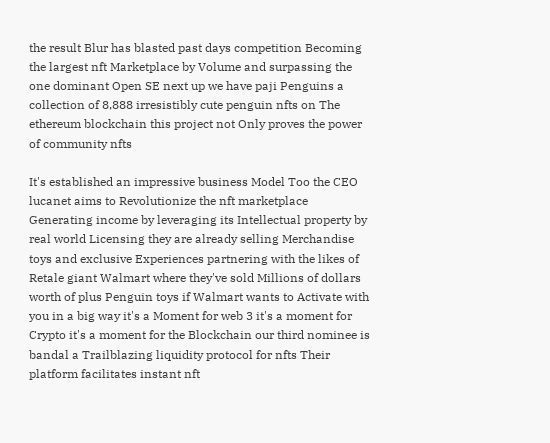the result Blur has blasted past days competition Becoming the largest nft Marketplace by Volume and surpassing the one dominant Open SE next up we have paji Penguins a collection of 8,888 irresistibly cute penguin nfts on The ethereum blockchain this project not Only proves the power of community nfts

It's established an impressive business Model Too the CEO lucanet aims to Revolutionize the nft marketplace Generating income by leveraging its Intellectual property by real world Licensing they are already selling Merchandise toys and exclusive Experiences partnering with the likes of Retale giant Walmart where they've sold Millions of dollars worth of plus Penguin toys if Walmart wants to Activate with you in a big way it's a Moment for web 3 it's a moment for Crypto it's a moment for the Blockchain our third nominee is bandal a Trailblazing liquidity protocol for nfts Their platform facilitates instant nft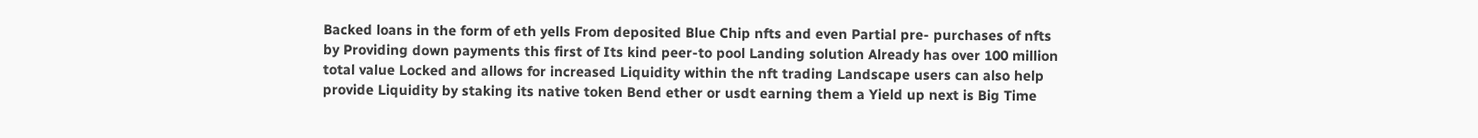Backed loans in the form of eth yells From deposited Blue Chip nfts and even Partial pre- purchases of nfts by Providing down payments this first of Its kind peer-to pool Landing solution Already has over 100 million total value Locked and allows for increased Liquidity within the nft trading Landscape users can also help provide Liquidity by staking its native token Bend ether or usdt earning them a Yield up next is Big Time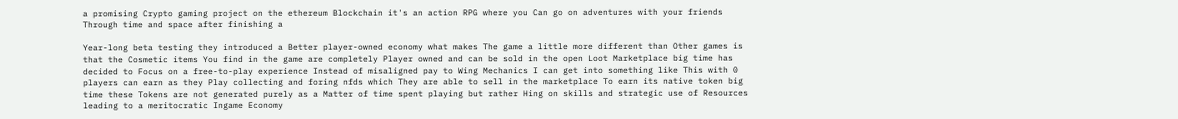a promising Crypto gaming project on the ethereum Blockchain it's an action RPG where you Can go on adventures with your friends Through time and space after finishing a

Year-long beta testing they introduced a Better player-owned economy what makes The game a little more different than Other games is that the Cosmetic items You find in the game are completely Player owned and can be sold in the open Loot Marketplace big time has decided to Focus on a free-to-play experience Instead of misaligned pay to Wing Mechanics I can get into something like This with 0 players can earn as they Play collecting and foring nfds which They are able to sell in the marketplace To earn its native token big time these Tokens are not generated purely as a Matter of time spent playing but rather Hing on skills and strategic use of Resources leading to a meritocratic Ingame Economy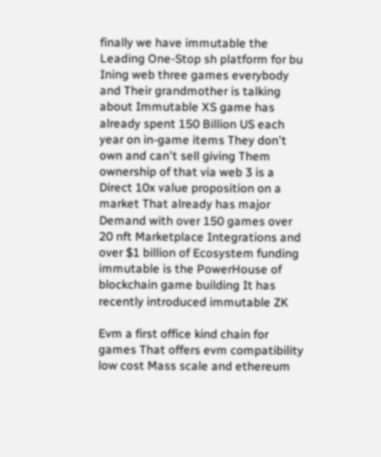finally we have immutable the Leading One-Stop sh platform for bu Ining web three games everybody and Their grandmother is talking about Immutable XS game has already spent 150 Billion US each year on in-game items They don't own and can't sell giving Them ownership of that via web 3 is a Direct 10x value proposition on a market That already has major Demand with over 150 games over 20 nft Marketplace Integrations and over $1 billion of Ecosystem funding immutable is the PowerHouse of blockchain game building It has recently introduced immutable ZK

Evm a first office kind chain for games That offers evm compatibility low cost Mass scale and ethereum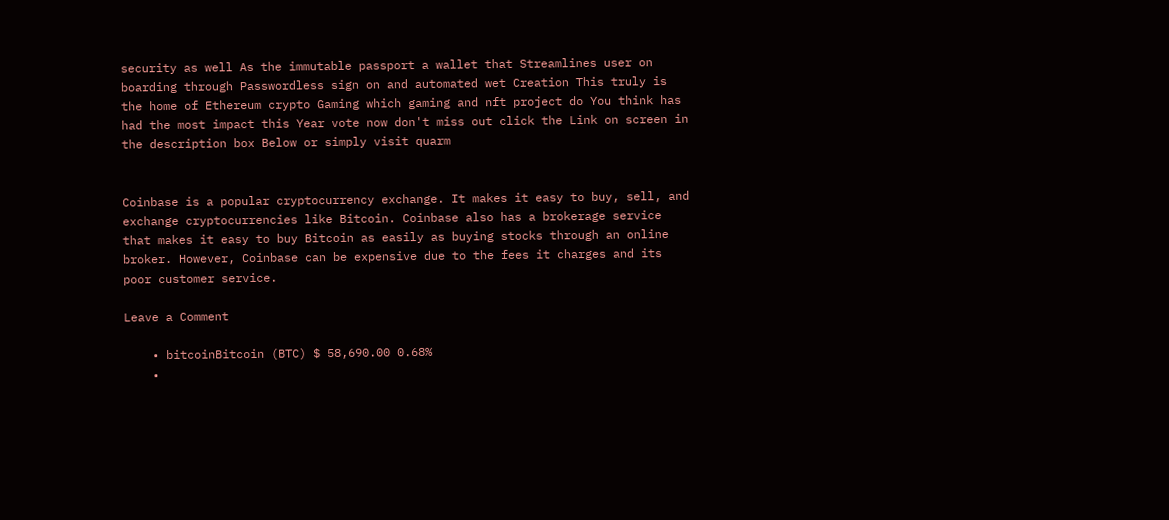security as well As the immutable passport a wallet that Streamlines user on boarding through Passwordless sign on and automated wet Creation This truly is the home of Ethereum crypto Gaming which gaming and nft project do You think has had the most impact this Year vote now don't miss out click the Link on screen in the description box Below or simply visit quarm


Coinbase is a popular cryptocurrency exchange. It makes it easy to buy, sell, and exchange cryptocurrencies like Bitcoin. Coinbase also has a brokerage service that makes it easy to buy Bitcoin as easily as buying stocks through an online broker. However, Coinbase can be expensive due to the fees it charges and its poor customer service.

Leave a Comment

    • bitcoinBitcoin (BTC) $ 58,690.00 0.68%
    •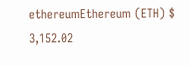ethereumEthereum (ETH) $ 3,152.02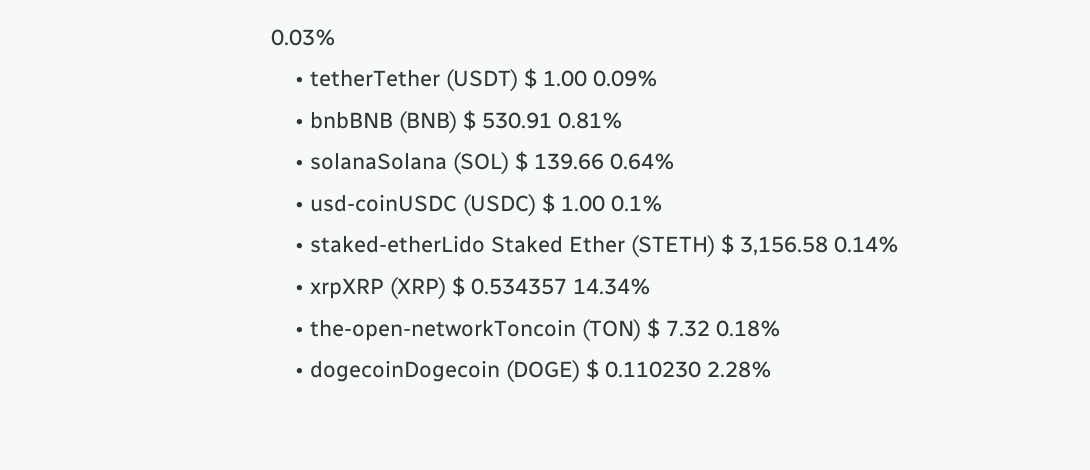0.03%
    • tetherTether (USDT) $ 1.00 0.09%
    • bnbBNB (BNB) $ 530.91 0.81%
    • solanaSolana (SOL) $ 139.66 0.64%
    • usd-coinUSDC (USDC) $ 1.00 0.1%
    • staked-etherLido Staked Ether (STETH) $ 3,156.58 0.14%
    • xrpXRP (XRP) $ 0.534357 14.34%
    • the-open-networkToncoin (TON) $ 7.32 0.18%
    • dogecoinDogecoin (DOGE) $ 0.110230 2.28%